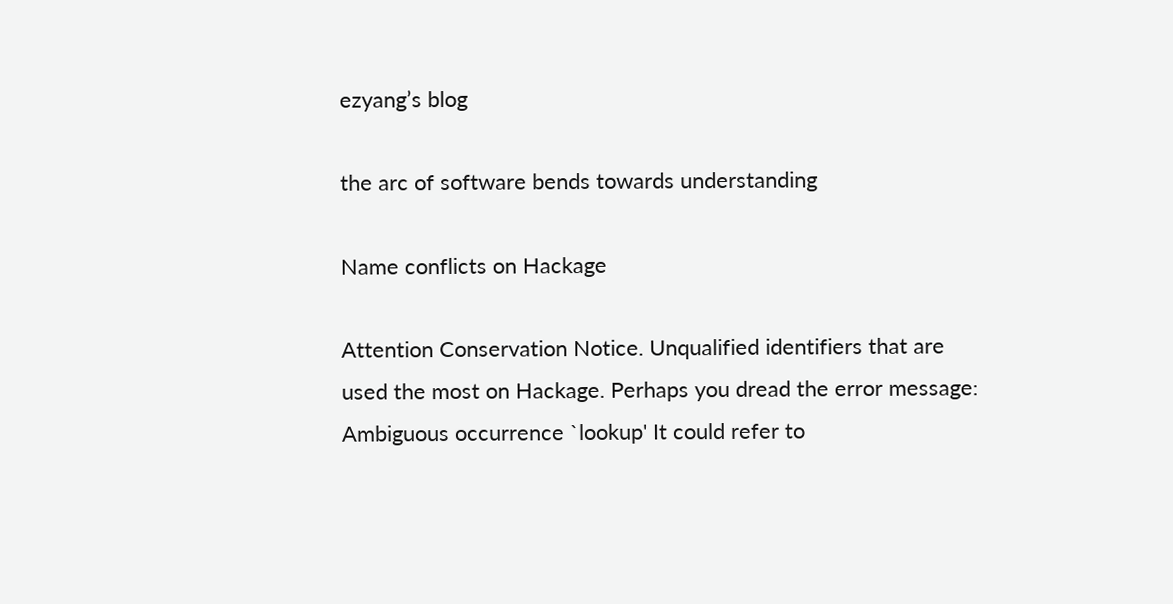ezyang’s blog

the arc of software bends towards understanding

Name conflicts on Hackage

Attention Conservation Notice. Unqualified identifiers that are used the most on Hackage. Perhaps you dread the error message: Ambiguous occurrence `lookup' It could refer to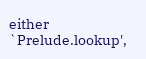either `Prelude.lookup',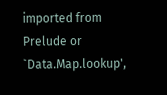imported from Prelude or `Data.Map.lookup',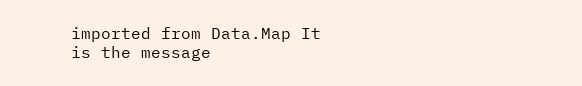imported from Data.Map It is the message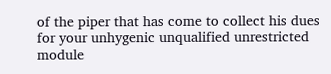of the piper that has come to collect his dues for your unhygenic unqualified unrestricted module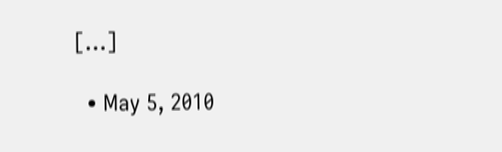[…]

  • May 5, 2010